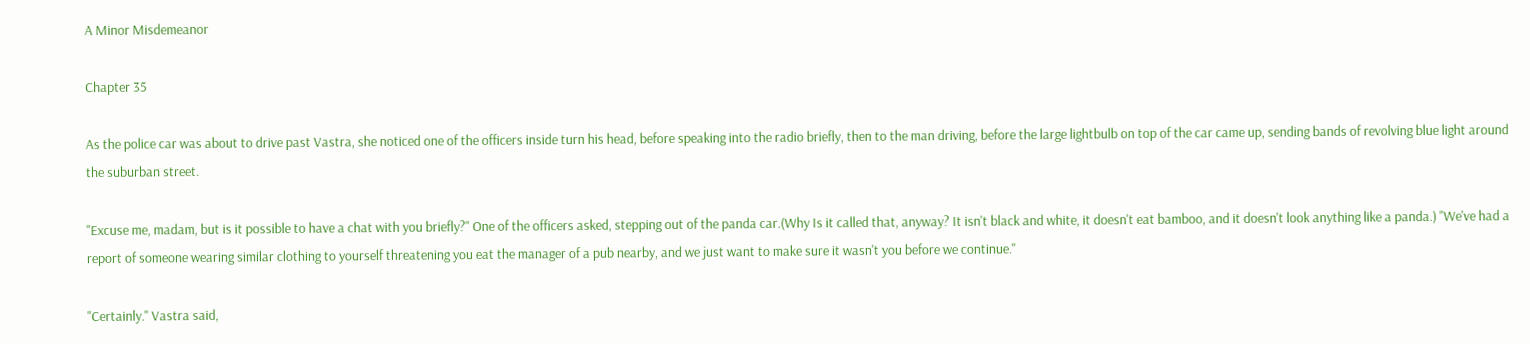A Minor Misdemeanor

Chapter 35

As the police car was about to drive past Vastra, she noticed one of the officers inside turn his head, before speaking into the radio briefly, then to the man driving, before the large lightbulb on top of the car came up, sending bands of revolving blue light around the suburban street.

"Excuse me, madam, but is it possible to have a chat with you briefly?" One of the officers asked, stepping out of the panda car.(Why Is it called that, anyway? It isn't black and white, it doesn't eat bamboo, and it doesn't look anything like a panda.) "We've had a report of someone wearing similar clothing to yourself threatening you eat the manager of a pub nearby, and we just want to make sure it wasn't you before we continue."

"Certainly." Vastra said,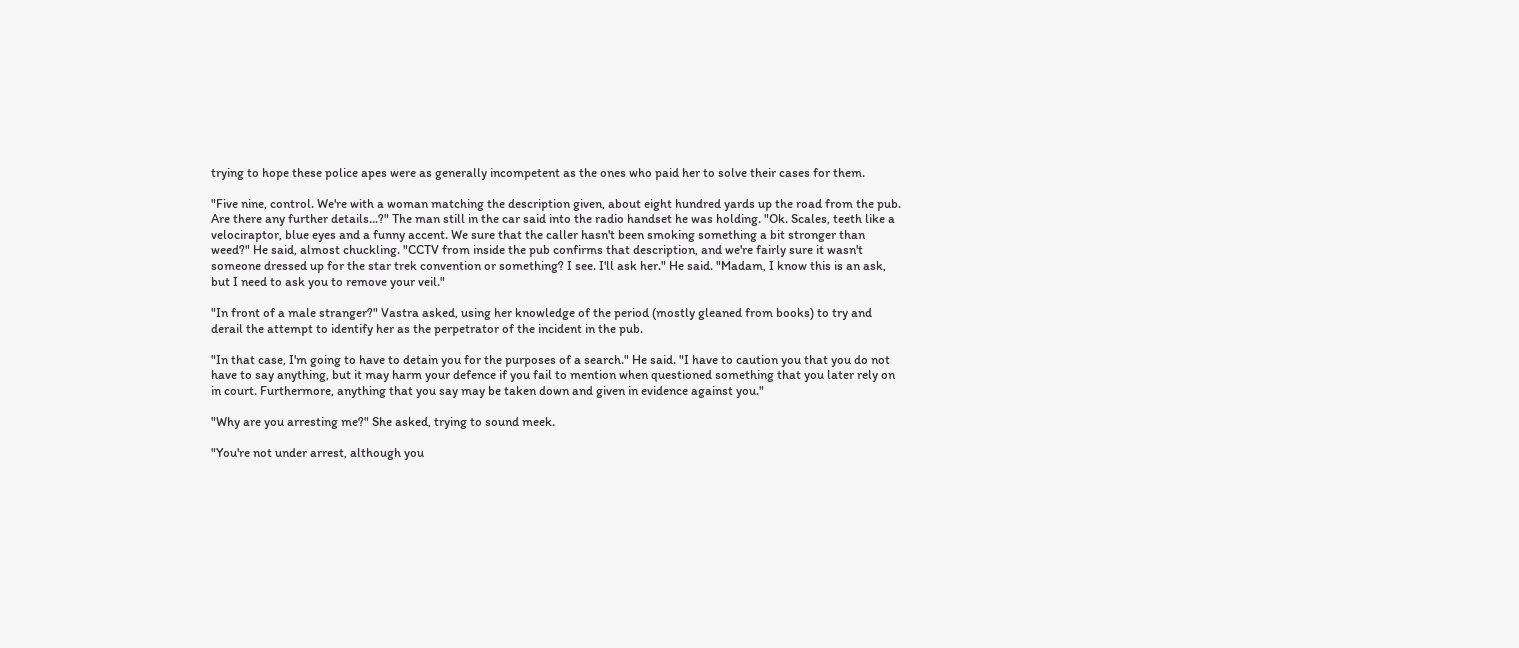trying to hope these police apes were as generally incompetent as the ones who paid her to solve their cases for them.

"Five nine, control. We're with a woman matching the description given, about eight hundred yards up the road from the pub. Are there any further details...?" The man still in the car said into the radio handset he was holding. "Ok. Scales, teeth like a velociraptor, blue eyes and a funny accent. We sure that the caller hasn't been smoking something a bit stronger than weed?" He said, almost chuckling. "CCTV from inside the pub confirms that description, and we're fairly sure it wasn't someone dressed up for the star trek convention or something? I see. I'll ask her." He said. "Madam, I know this is an ask, but I need to ask you to remove your veil."

"In front of a male stranger?" Vastra asked, using her knowledge of the period (mostly gleaned from books) to try and derail the attempt to identify her as the perpetrator of the incident in the pub.

"In that case, I'm going to have to detain you for the purposes of a search." He said. "I have to caution you that you do not have to say anything, but it may harm your defence if you fail to mention when questioned something that you later rely on in court. Furthermore, anything that you say may be taken down and given in evidence against you."

"Why are you arresting me?" She asked, trying to sound meek.

"You're not under arrest, although you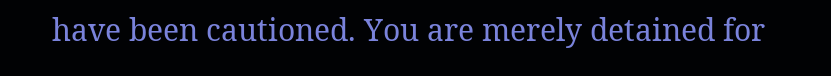have been cautioned. You are merely detained for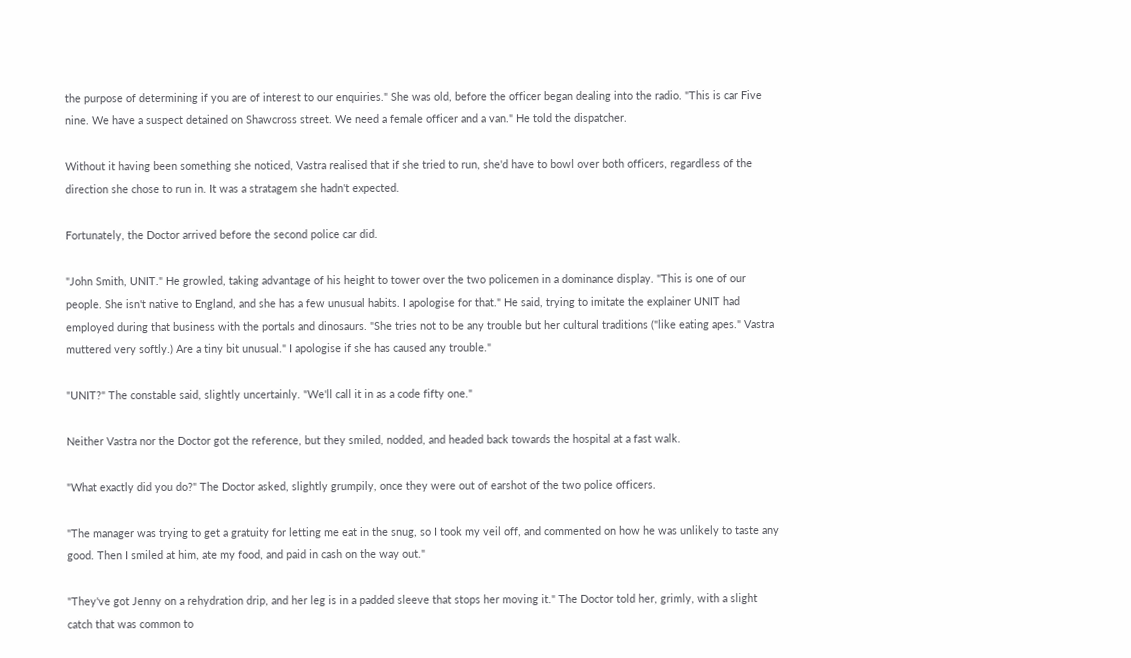the purpose of determining if you are of interest to our enquiries." She was old, before the officer began dealing into the radio. "This is car Five nine. We have a suspect detained on Shawcross street. We need a female officer and a van." He told the dispatcher.

Without it having been something she noticed, Vastra realised that if she tried to run, she'd have to bowl over both officers, regardless of the direction she chose to run in. It was a stratagem she hadn't expected.

Fortunately, the Doctor arrived before the second police car did.

"John Smith, UNIT." He growled, taking advantage of his height to tower over the two policemen in a dominance display. "This is one of our people. She isn't native to England, and she has a few unusual habits. I apologise for that." He said, trying to imitate the explainer UNIT had employed during that business with the portals and dinosaurs. "She tries not to be any trouble but her cultural traditions ("like eating apes." Vastra muttered very softly.) Are a tiny bit unusual." I apologise if she has caused any trouble."

"UNIT?" The constable said, slightly uncertainly. "We'll call it in as a code fifty one."

Neither Vastra nor the Doctor got the reference, but they smiled, nodded, and headed back towards the hospital at a fast walk.

"What exactly did you do?" The Doctor asked, slightly grumpily, once they were out of earshot of the two police officers.

"The manager was trying to get a gratuity for letting me eat in the snug, so I took my veil off, and commented on how he was unlikely to taste any good. Then I smiled at him, ate my food, and paid in cash on the way out."

"They've got Jenny on a rehydration drip, and her leg is in a padded sleeve that stops her moving it." The Doctor told her, grimly, with a slight catch that was common to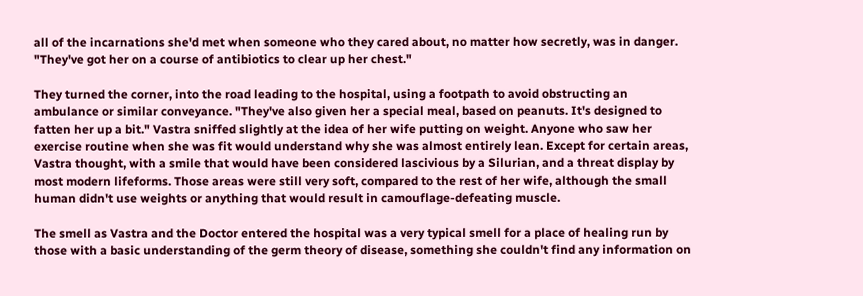all of the incarnations she'd met when someone who they cared about, no matter how secretly, was in danger. "They've got her on a course of antibiotics to clear up her chest."

They turned the corner, into the road leading to the hospital, using a footpath to avoid obstructing an ambulance or similar conveyance. "They've also given her a special meal, based on peanuts. It's designed to fatten her up a bit." Vastra sniffed slightly at the idea of her wife putting on weight. Anyone who saw her exercise routine when she was fit would understand why she was almost entirely lean. Except for certain areas, Vastra thought, with a smile that would have been considered lascivious by a Silurian, and a threat display by most modern lifeforms. Those areas were still very soft, compared to the rest of her wife, although the small human didn't use weights or anything that would result in camouflage-defeating muscle.

The smell as Vastra and the Doctor entered the hospital was a very typical smell for a place of healing run by those with a basic understanding of the germ theory of disease, something she couldn't find any information on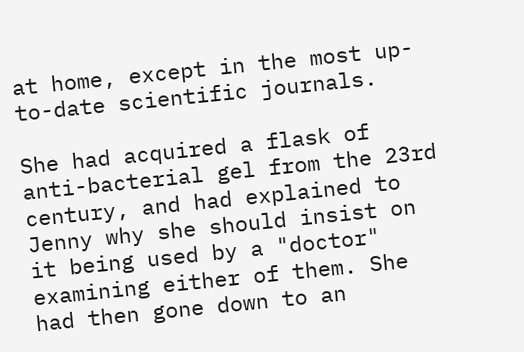at home, except in the most up-to-date scientific journals.

She had acquired a flask of anti-bacterial gel from the 23rd century, and had explained to Jenny why she should insist on it being used by a "doctor" examining either of them. She had then gone down to an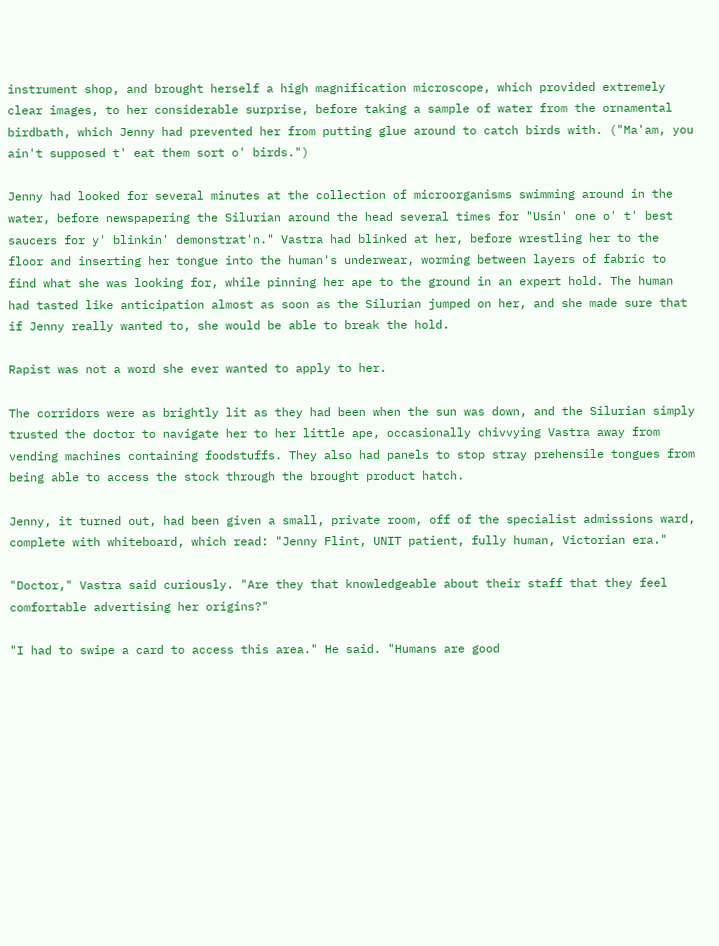instrument shop, and brought herself a high magnification microscope, which provided extremely clear images, to her considerable surprise, before taking a sample of water from the ornamental birdbath, which Jenny had prevented her from putting glue around to catch birds with. ("Ma'am, you ain't supposed t' eat them sort o' birds.")

Jenny had looked for several minutes at the collection of microorganisms swimming around in the water, before newspapering the Silurian around the head several times for "Usin' one o' t' best saucers for y' blinkin' demonstrat'n." Vastra had blinked at her, before wrestling her to the floor and inserting her tongue into the human's underwear, worming between layers of fabric to find what she was looking for, while pinning her ape to the ground in an expert hold. The human had tasted like anticipation almost as soon as the Silurian jumped on her, and she made sure that if Jenny really wanted to, she would be able to break the hold.

Rapist was not a word she ever wanted to apply to her.

The corridors were as brightly lit as they had been when the sun was down, and the Silurian simply trusted the doctor to navigate her to her little ape, occasionally chivvying Vastra away from vending machines containing foodstuffs. They also had panels to stop stray prehensile tongues from being able to access the stock through the brought product hatch.

Jenny, it turned out, had been given a small, private room, off of the specialist admissions ward, complete with whiteboard, which read: "Jenny Flint, UNIT patient, fully human, Victorian era."

"Doctor," Vastra said curiously. "Are they that knowledgeable about their staff that they feel comfortable advertising her origins?"

"I had to swipe a card to access this area." He said. "Humans are good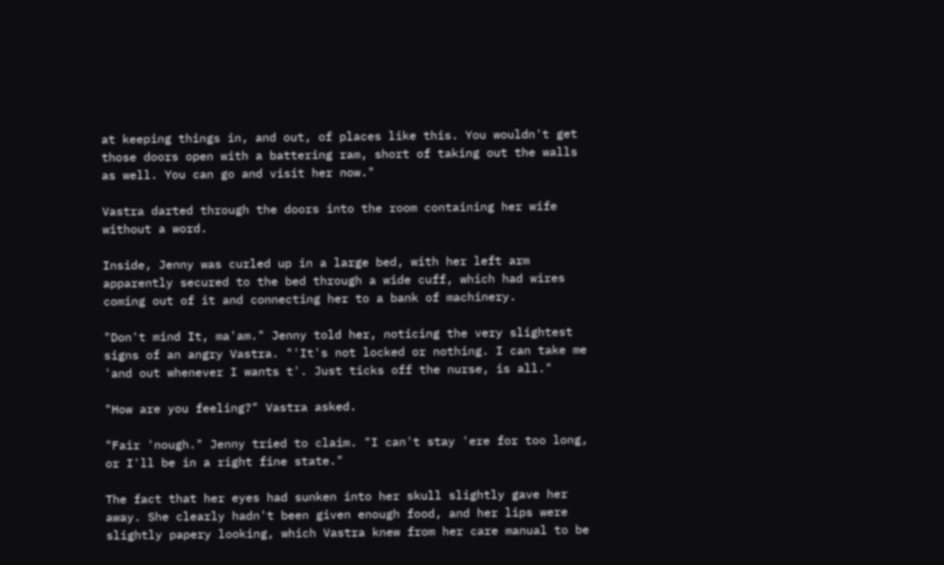at keeping things in, and out, of places like this. You wouldn't get those doors open with a battering ram, short of taking out the walls as well. You can go and visit her now."

Vastra darted through the doors into the room containing her wife without a word.

Inside, Jenny was curled up in a large bed, with her left arm apparently secured to the bed through a wide cuff, which had wires coming out of it and connecting her to a bank of machinery.

"Don't mind It, ma'am." Jenny told her, noticing the very slightest signs of an angry Vastra. "'It's not locked or nothing. I can take me 'and out whenever I wants t'. Just ticks off the nurse, is all."

"How are you feeling?" Vastra asked.

"Fair 'nough." Jenny tried to claim. "I can't stay 'ere for too long, or I'll be in a right fine state."

The fact that her eyes had sunken into her skull slightly gave her away. She clearly hadn't been given enough food, and her lips were slightly papery looking, which Vastra knew from her care manual to be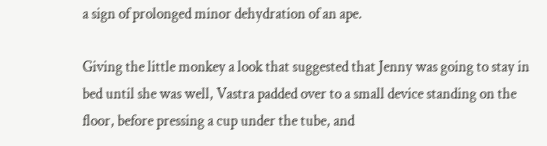a sign of prolonged minor dehydration of an ape.

Giving the little monkey a look that suggested that Jenny was going to stay in bed until she was well, Vastra padded over to a small device standing on the floor, before pressing a cup under the tube, and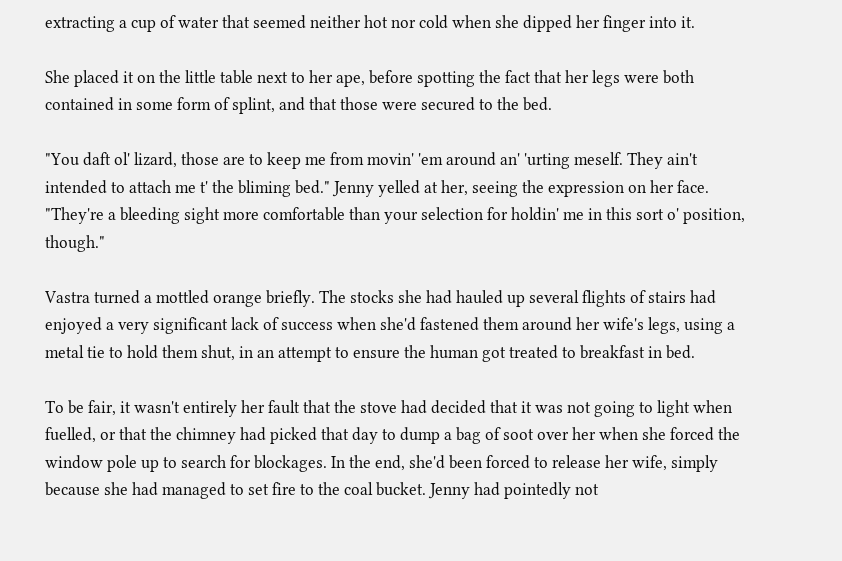extracting a cup of water that seemed neither hot nor cold when she dipped her finger into it.

She placed it on the little table next to her ape, before spotting the fact that her legs were both contained in some form of splint, and that those were secured to the bed.

"You daft ol' lizard, those are to keep me from movin' 'em around an' 'urting meself. They ain't intended to attach me t' the bliming bed." Jenny yelled at her, seeing the expression on her face. "They're a bleeding sight more comfortable than your selection for holdin' me in this sort o' position, though."

Vastra turned a mottled orange briefly. The stocks she had hauled up several flights of stairs had enjoyed a very significant lack of success when she'd fastened them around her wife's legs, using a metal tie to hold them shut, in an attempt to ensure the human got treated to breakfast in bed.

To be fair, it wasn't entirely her fault that the stove had decided that it was not going to light when fuelled, or that the chimney had picked that day to dump a bag of soot over her when she forced the window pole up to search for blockages. In the end, she'd been forced to release her wife, simply because she had managed to set fire to the coal bucket. Jenny had pointedly not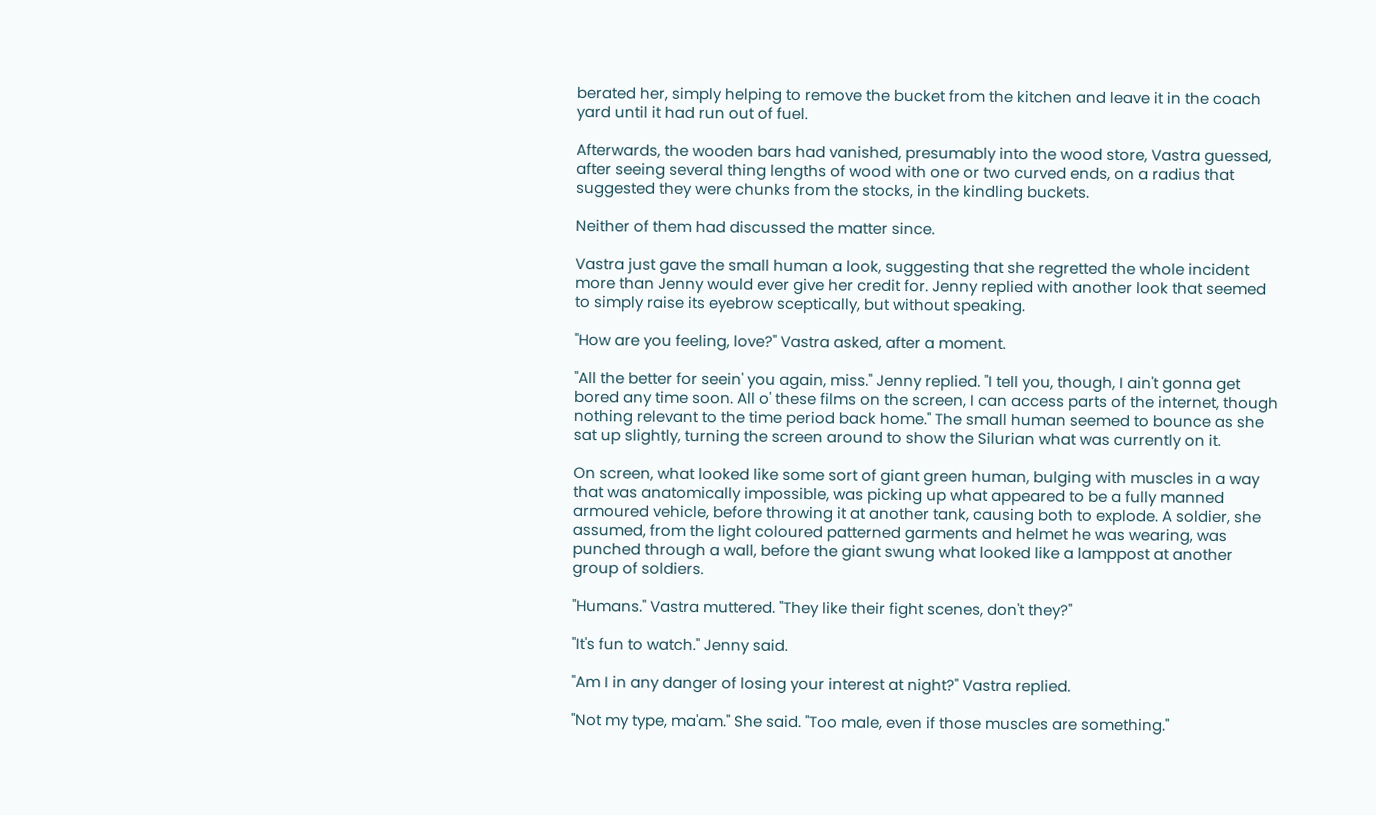berated her, simply helping to remove the bucket from the kitchen and leave it in the coach yard until it had run out of fuel.

Afterwards, the wooden bars had vanished, presumably into the wood store, Vastra guessed, after seeing several thing lengths of wood with one or two curved ends, on a radius that suggested they were chunks from the stocks, in the kindling buckets.

Neither of them had discussed the matter since.

Vastra just gave the small human a look, suggesting that she regretted the whole incident more than Jenny would ever give her credit for. Jenny replied with another look that seemed to simply raise its eyebrow sceptically, but without speaking.

"How are you feeling, love?" Vastra asked, after a moment.

"All the better for seein' you again, miss." Jenny replied. "I tell you, though, I ain't gonna get bored any time soon. All o' these films on the screen, I can access parts of the internet, though nothing relevant to the time period back home." The small human seemed to bounce as she sat up slightly, turning the screen around to show the Silurian what was currently on it.

On screen, what looked like some sort of giant green human, bulging with muscles in a way that was anatomically impossible, was picking up what appeared to be a fully manned armoured vehicle, before throwing it at another tank, causing both to explode. A soldier, she assumed, from the light coloured patterned garments and helmet he was wearing, was punched through a wall, before the giant swung what looked like a lamppost at another group of soldiers.

"Humans." Vastra muttered. "They like their fight scenes, don't they?"

"It's fun to watch." Jenny said.

"Am I in any danger of losing your interest at night?" Vastra replied.

"Not my type, ma'am." She said. "Too male, even if those muscles are something."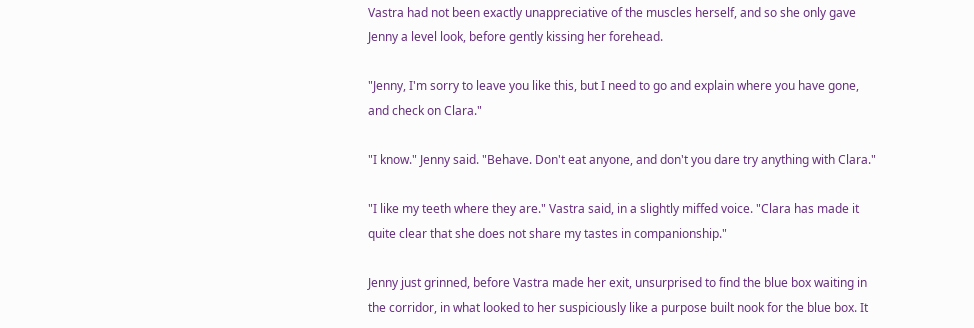Vastra had not been exactly unappreciative of the muscles herself, and so she only gave Jenny a level look, before gently kissing her forehead.

"Jenny, I'm sorry to leave you like this, but I need to go and explain where you have gone, and check on Clara."

"I know." Jenny said. "Behave. Don't eat anyone, and don't you dare try anything with Clara."

"I like my teeth where they are." Vastra said, in a slightly miffed voice. "Clara has made it quite clear that she does not share my tastes in companionship."

Jenny just grinned, before Vastra made her exit, unsurprised to find the blue box waiting in the corridor, in what looked to her suspiciously like a purpose built nook for the blue box. It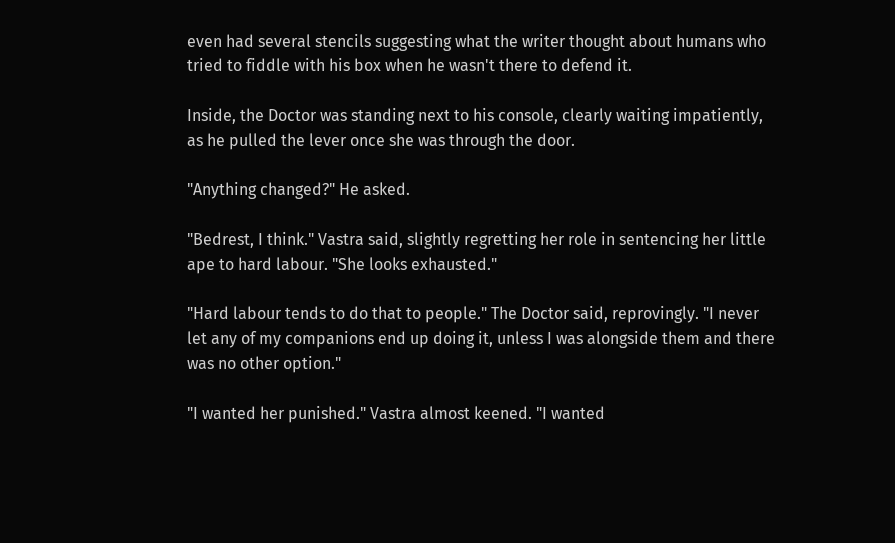even had several stencils suggesting what the writer thought about humans who tried to fiddle with his box when he wasn't there to defend it.

Inside, the Doctor was standing next to his console, clearly waiting impatiently, as he pulled the lever once she was through the door.

"Anything changed?" He asked.

"Bedrest, I think." Vastra said, slightly regretting her role in sentencing her little ape to hard labour. "She looks exhausted."

"Hard labour tends to do that to people." The Doctor said, reprovingly. "I never let any of my companions end up doing it, unless I was alongside them and there was no other option."

"I wanted her punished." Vastra almost keened. "I wanted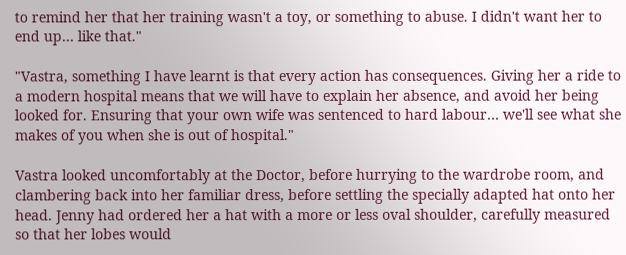to remind her that her training wasn't a toy, or something to abuse. I didn't want her to end up… like that."

"Vastra, something I have learnt is that every action has consequences. Giving her a ride to a modern hospital means that we will have to explain her absence, and avoid her being looked for. Ensuring that your own wife was sentenced to hard labour… we'll see what she makes of you when she is out of hospital."

Vastra looked uncomfortably at the Doctor, before hurrying to the wardrobe room, and clambering back into her familiar dress, before settling the specially adapted hat onto her head. Jenny had ordered her a hat with a more or less oval shoulder, carefully measured so that her lobes would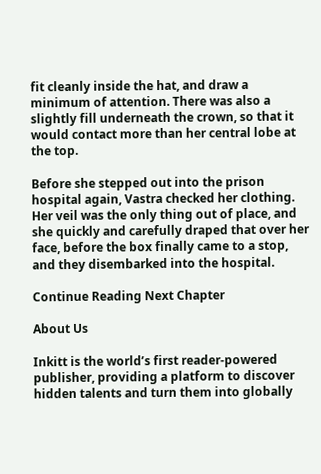fit cleanly inside the hat, and draw a minimum of attention. There was also a slightly fill underneath the crown, so that it would contact more than her central lobe at the top.

Before she stepped out into the prison hospital again, Vastra checked her clothing. Her veil was the only thing out of place, and she quickly and carefully draped that over her face, before the box finally came to a stop, and they disembarked into the hospital.

Continue Reading Next Chapter

About Us

Inkitt is the world’s first reader-powered publisher, providing a platform to discover hidden talents and turn them into globally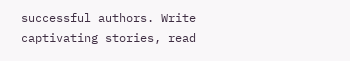successful authors. Write captivating stories, read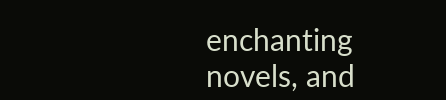enchanting novels, and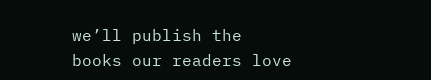we’ll publish the books our readers love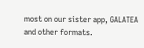most on our sister app, GALATEA and other formats.